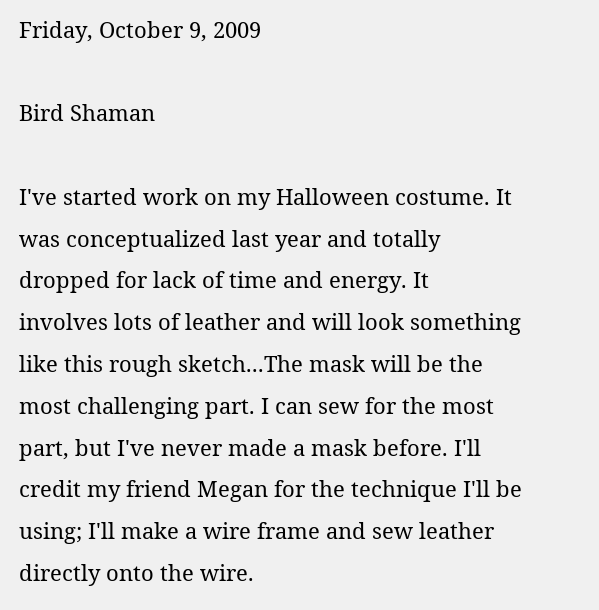Friday, October 9, 2009

Bird Shaman

I've started work on my Halloween costume. It was conceptualized last year and totally dropped for lack of time and energy. It involves lots of leather and will look something like this rough sketch...The mask will be the most challenging part. I can sew for the most part, but I've never made a mask before. I'll credit my friend Megan for the technique I'll be using; I'll make a wire frame and sew leather directly onto the wire.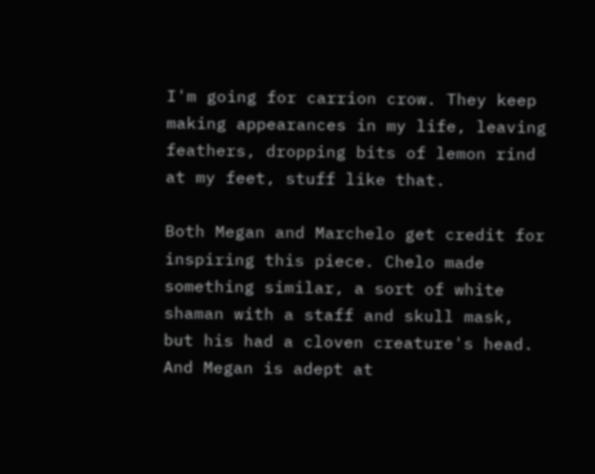I'm going for carrion crow. They keep making appearances in my life, leaving feathers, dropping bits of lemon rind at my feet, stuff like that.

Both Megan and Marchelo get credit for inspiring this piece. Chelo made something similar, a sort of white shaman with a staff and skull mask, but his had a cloven creature's head. And Megan is adept at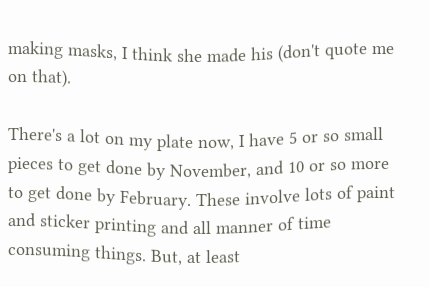making masks, I think she made his (don't quote me on that).

There's a lot on my plate now, I have 5 or so small pieces to get done by November, and 10 or so more to get done by February. These involve lots of paint and sticker printing and all manner of time consuming things. But, at least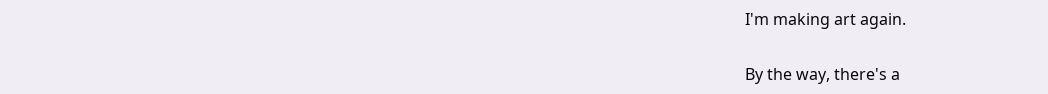I'm making art again.

By the way, there's a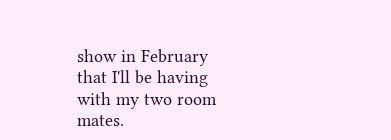show in February that I'll be having with my two room mates.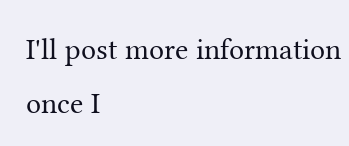I'll post more information once I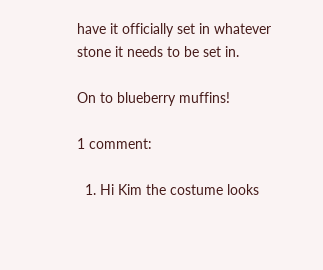have it officially set in whatever stone it needs to be set in.

On to blueberry muffins!

1 comment:

  1. Hi Kim the costume looks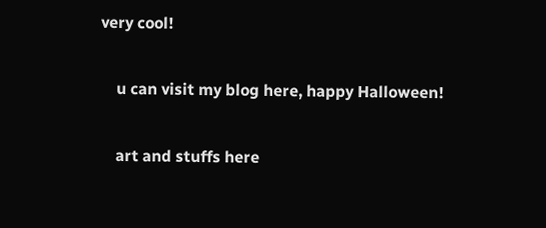very cool!

    u can visit my blog here, happy Halloween!

    art and stuffs here